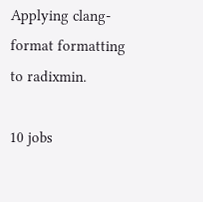Applying clang-format formatting to radixmin.

10 jobs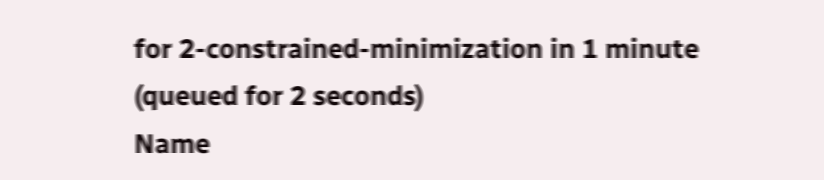for 2-constrained-minimization in 1 minute (queued for 2 seconds)
Name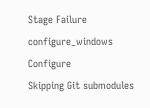Stage Failure
configure_windows Configure
Skipping Git submodules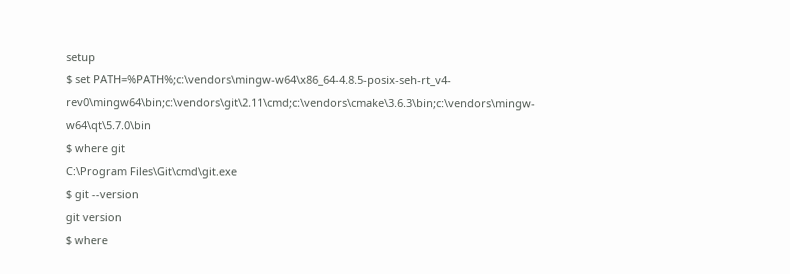setup
$ set PATH=%PATH%;c:\vendors\mingw-w64\x86_64-4.8.5-posix-seh-rt_v4-rev0\mingw64\bin;c:\vendors\git\2.11\cmd;c:\vendors\cmake\3.6.3\bin;c:\vendors\mingw-w64\qt\5.7.0\bin
$ where git
C:\Program Files\Git\cmd\git.exe
$ git --version
git version
$ where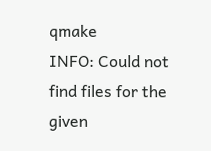qmake
INFO: Could not find files for the given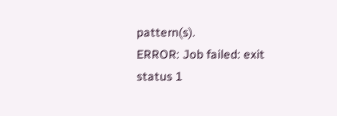pattern(s).
ERROR: Job failed: exit status 1